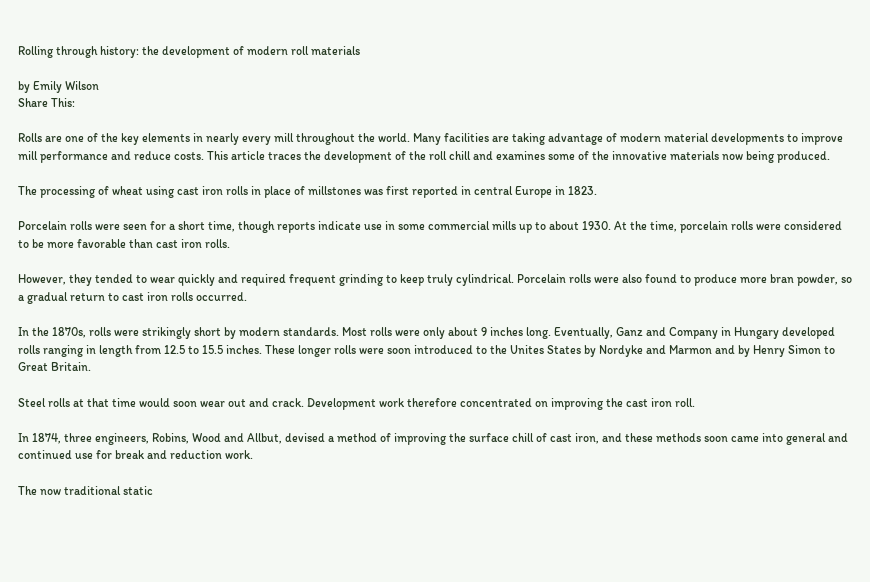Rolling through history: the development of modern roll materials

by Emily Wilson
Share This:

Rolls are one of the key elements in nearly every mill throughout the world. Many facilities are taking advantage of modern material developments to improve mill performance and reduce costs. This article traces the development of the roll chill and examines some of the innovative materials now being produced.

The processing of wheat using cast iron rolls in place of millstones was first reported in central Europe in 1823.

Porcelain rolls were seen for a short time, though reports indicate use in some commercial mills up to about 1930. At the time, porcelain rolls were considered to be more favorable than cast iron rolls.

However, they tended to wear quickly and required frequent grinding to keep truly cylindrical. Porcelain rolls were also found to produce more bran powder, so a gradual return to cast iron rolls occurred.

In the 1870s, rolls were strikingly short by modern standards. Most rolls were only about 9 inches long. Eventually, Ganz and Company in Hungary developed rolls ranging in length from 12.5 to 15.5 inches. These longer rolls were soon introduced to the Unites States by Nordyke and Marmon and by Henry Simon to Great Britain.

Steel rolls at that time would soon wear out and crack. Development work therefore concentrated on improving the cast iron roll.

In 1874, three engineers, Robins, Wood and Allbut, devised a method of improving the surface chill of cast iron, and these methods soon came into general and continued use for break and reduction work.

The now traditional static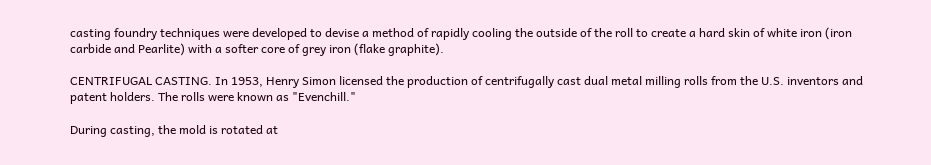casting foundry techniques were developed to devise a method of rapidly cooling the outside of the roll to create a hard skin of white iron (iron carbide and Pearlite) with a softer core of grey iron (flake graphite).

CENTRIFUGAL CASTING. In 1953, Henry Simon licensed the production of centrifugally cast dual metal milling rolls from the U.S. inventors and patent holders. The rolls were known as "Evenchill."

During casting, the mold is rotated at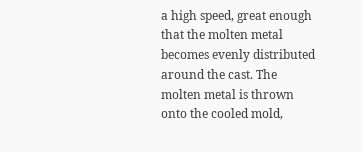a high speed, great enough that the molten metal becomes evenly distributed around the cast. The molten metal is thrown onto the cooled mold,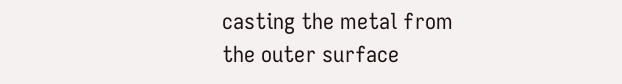casting the metal from the outer surface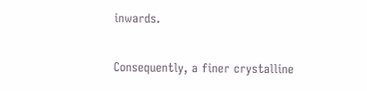inwards.

Consequently, a finer crystalline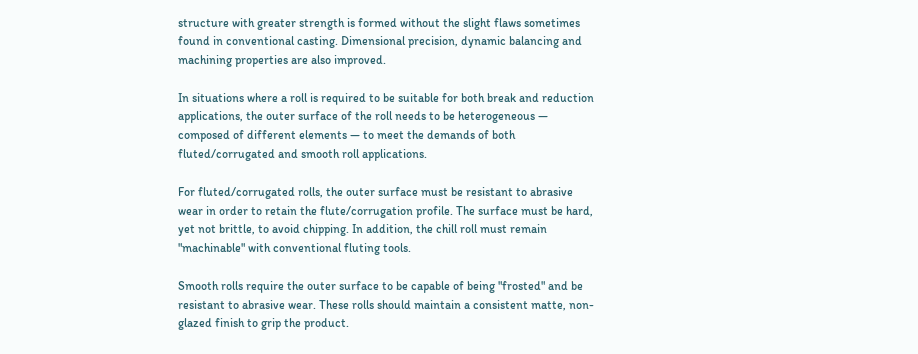structure with greater strength is formed without the slight flaws sometimes found in conventional casting. Dimensional precision, dynamic balancing and machining properties are also improved.

In situations where a roll is required to be suitable for both break and reduction applications, the outer surface of the roll needs to be heterogeneous — composed of different elements — to meet the demands of both fluted/corrugated and smooth roll applications.

For fluted/corrugated rolls, the outer surface must be resistant to abrasive wear in order to retain the flute/corrugation profile. The surface must be hard, yet not brittle, to avoid chipping. In addition, the chill roll must remain "machinable" with conventional fluting tools.

Smooth rolls require the outer surface to be capable of being "frosted" and be resistant to abrasive wear. These rolls should maintain a consistent matte, non-glazed finish to grip the product.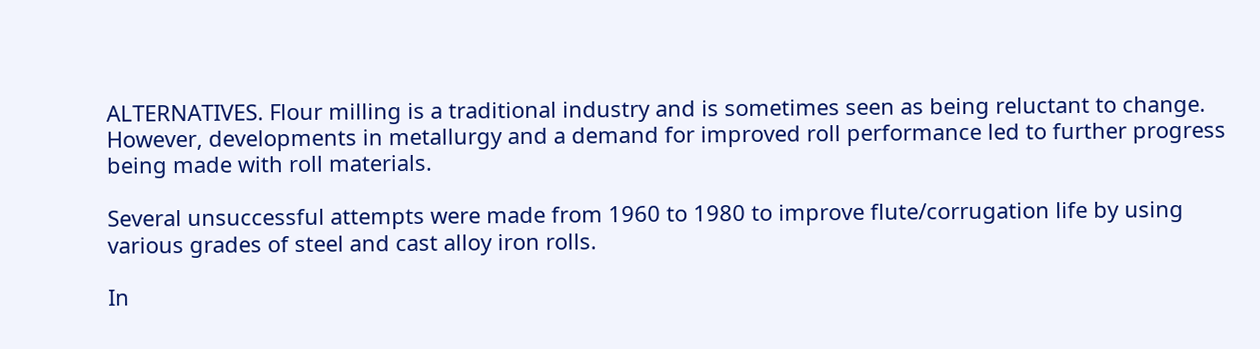ALTERNATIVES. Flour milling is a traditional industry and is sometimes seen as being reluctant to change. However, developments in metallurgy and a demand for improved roll performance led to further progress being made with roll materials.

Several unsuccessful attempts were made from 1960 to 1980 to improve flute/corrugation life by using various grades of steel and cast alloy iron rolls.

In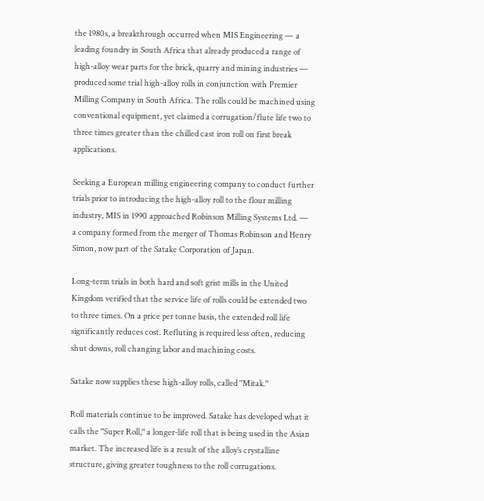the 1980s, a breakthrough occurred when MIS Engineering — a leading foundry in South Africa that already produced a range of high-alloy wear parts for the brick, quarry and mining industries — produced some trial high-alloy rolls in conjunction with Premier Milling Company in South Africa. The rolls could be machined using conventional equipment, yet claimed a corrugation/flute life two to three times greater than the chilled cast iron roll on first break applications.

Seeking a European milling engineering company to conduct further trials prior to introducing the high-alloy roll to the flour milling industry, MIS in 1990 approached Robinson Milling Systems Ltd. — a company formed from the merger of Thomas Robinson and Henry Simon, now part of the Satake Corporation of Japan.

Long-term trials in both hard and soft grist mills in the United Kingdom verified that the service life of rolls could be extended two to three times. On a price per tonne basis, the extended roll life significantly reduces cost. Refluting is required less often, reducing shut downs, roll changing labor and machining costs.

Satake now supplies these high-alloy rolls, called "Mitak."

Roll materials continue to be improved. Satake has developed what it calls the "Super Roll," a longer-life roll that is being used in the Asian market. The increased life is a result of the alloy’s crystalline structure, giving greater toughness to the roll corrugations.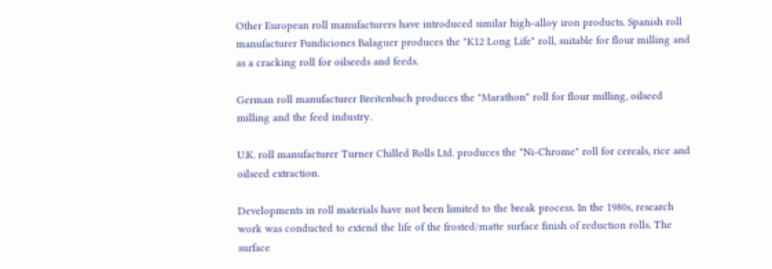Other European roll manufacturers have introduced similar high-alloy iron products. Spanish roll manufacturer Fundiciones Balaguer produces the "K12 Long Life" roll, suitable for flour milling and as a cracking roll for oilseeds and feeds.

German roll manufacturer Breitenbach produces the "Marathon" roll for flour milling, oilseed milling and the feed industry.

U.K. roll manufacturer Turner Chilled Rolls Ltd. produces the "Ni-Chrome" roll for cereals, rice and oilseed extraction.

Developments in roll materials have not been limited to the break process. In the 1980s, research work was conducted to extend the life of the frosted/matte surface finish of reduction rolls. The surface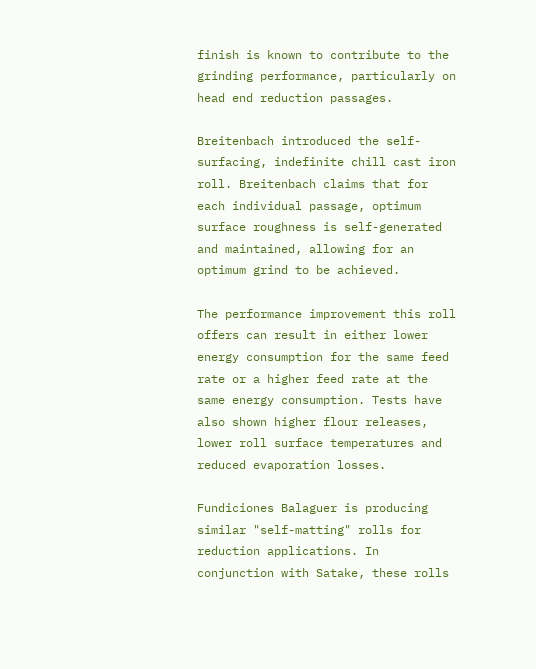finish is known to contribute to the grinding performance, particularly on head end reduction passages.

Breitenbach introduced the self-surfacing, indefinite chill cast iron roll. Breitenbach claims that for each individual passage, optimum surface roughness is self-generated and maintained, allowing for an optimum grind to be achieved.

The performance improvement this roll offers can result in either lower energy consumption for the same feed rate or a higher feed rate at the same energy consumption. Tests have also shown higher flour releases, lower roll surface temperatures and reduced evaporation losses.

Fundiciones Balaguer is producing similar "self-matting" rolls for reduction applications. In conjunction with Satake, these rolls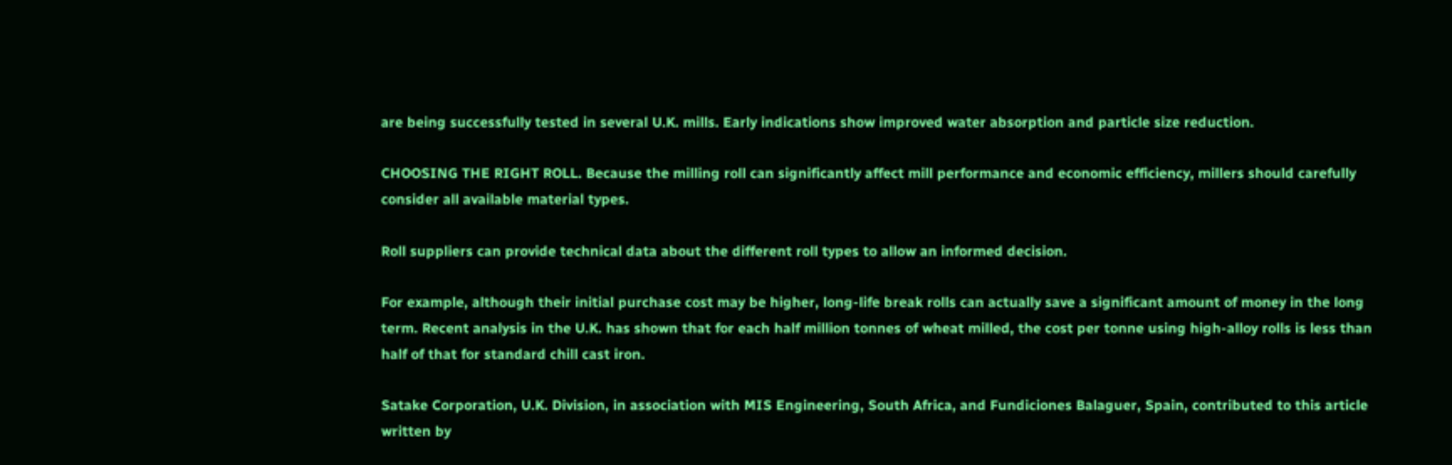are being successfully tested in several U.K. mills. Early indications show improved water absorption and particle size reduction.

CHOOSING THE RIGHT ROLL. Because the milling roll can significantly affect mill performance and economic efficiency, millers should carefully consider all available material types.

Roll suppliers can provide technical data about the different roll types to allow an informed decision.

For example, although their initial purchase cost may be higher, long-life break rolls can actually save a significant amount of money in the long term. Recent analysis in the U.K. has shown that for each half million tonnes of wheat milled, the cost per tonne using high-alloy rolls is less than half of that for standard chill cast iron.

Satake Corporation, U.K. Division, in association with MIS Engineering, South Africa, and Fundiciones Balaguer, Spain, contributed to this article written by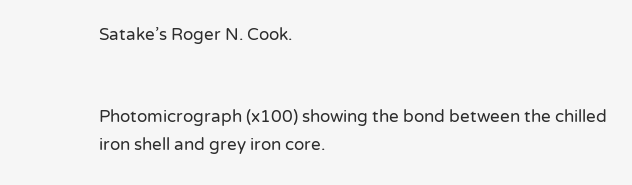Satake’s Roger N. Cook.


Photomicrograph (x100) showing the bond between the chilled iron shell and grey iron core.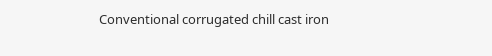Conventional corrugated chill cast iron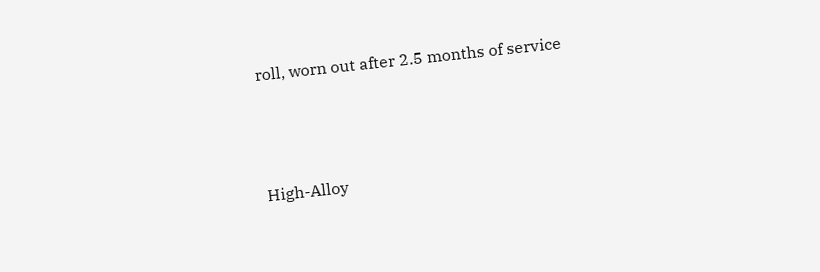roll, worn out after 2.5 months of service



High-Alloy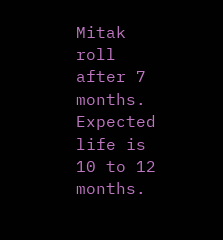Mitak roll after 7 months. Expected life is 10 to 12 months.